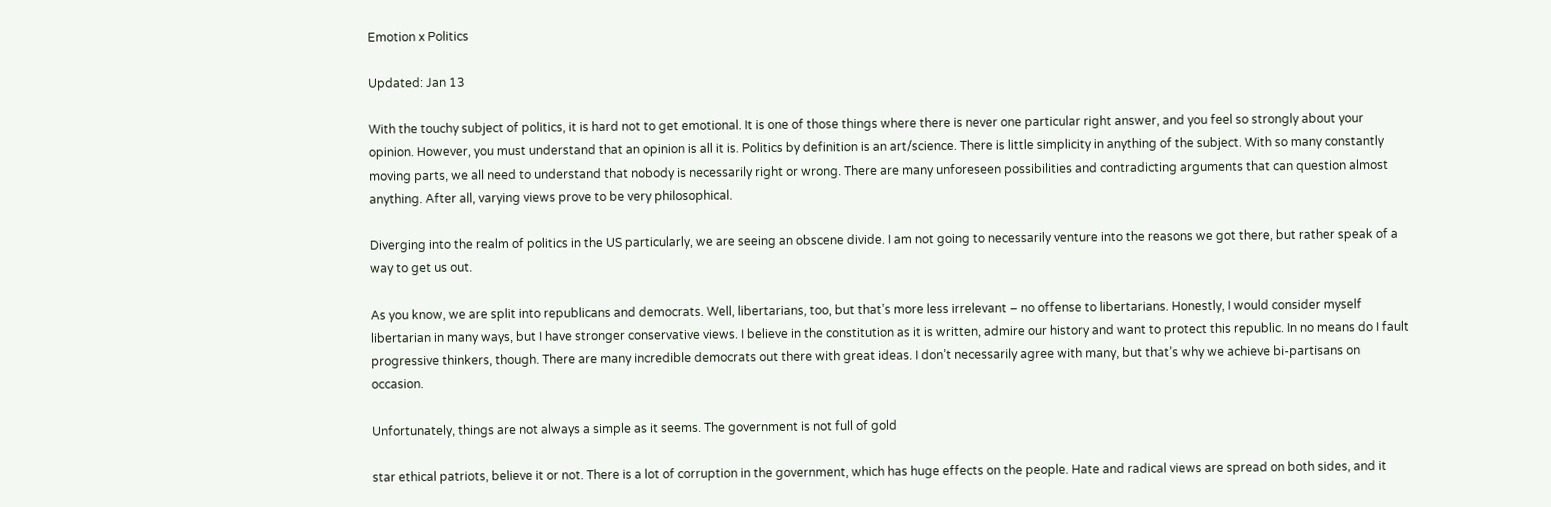Emotion x Politics

Updated: Jan 13

With the touchy subject of politics, it is hard not to get emotional. It is one of those things where there is never one particular right answer, and you feel so strongly about your opinion. However, you must understand that an opinion is all it is. Politics by definition is an art/science. There is little simplicity in anything of the subject. With so many constantly moving parts, we all need to understand that nobody is necessarily right or wrong. There are many unforeseen possibilities and contradicting arguments that can question almost anything. After all, varying views prove to be very philosophical.

Diverging into the realm of politics in the US particularly, we are seeing an obscene divide. I am not going to necessarily venture into the reasons we got there, but rather speak of a way to get us out.

As you know, we are split into republicans and democrats. Well, libertarians, too, but that’s more less irrelevant – no offense to libertarians. Honestly, I would consider myself libertarian in many ways, but I have stronger conservative views. I believe in the constitution as it is written, admire our history and want to protect this republic. In no means do I fault progressive thinkers, though. There are many incredible democrats out there with great ideas. I don’t necessarily agree with many, but that’s why we achieve bi-partisans on occasion.

Unfortunately, things are not always a simple as it seems. The government is not full of gold

star ethical patriots, believe it or not. There is a lot of corruption in the government, which has huge effects on the people. Hate and radical views are spread on both sides, and it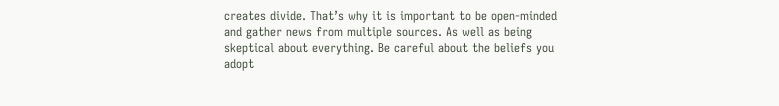creates divide. That’s why it is important to be open-minded and gather news from multiple sources. As well as being skeptical about everything. Be careful about the beliefs you adopt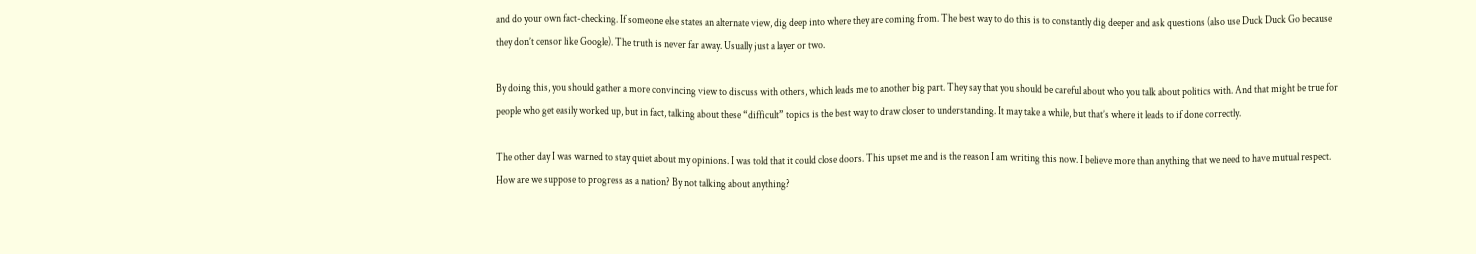and do your own fact-checking. If someone else states an alternate view, dig deep into where they are coming from. The best way to do this is to constantly dig deeper and ask questions (also use Duck Duck Go because they don’t censor like Google). The truth is never far away. Usually just a layer or two.

By doing this, you should gather a more convincing view to discuss with others, which leads me to another big part. They say that you should be careful about who you talk about politics with. And that might be true for people who get easily worked up, but in fact, talking about these “difficult” topics is the best way to draw closer to understanding. It may take a while, but that’s where it leads to if done correctly.

The other day I was warned to stay quiet about my opinions. I was told that it could close doors. This upset me and is the reason I am writing this now. I believe more than anything that we need to have mutual respect. How are we suppose to progress as a nation? By not talking about anything?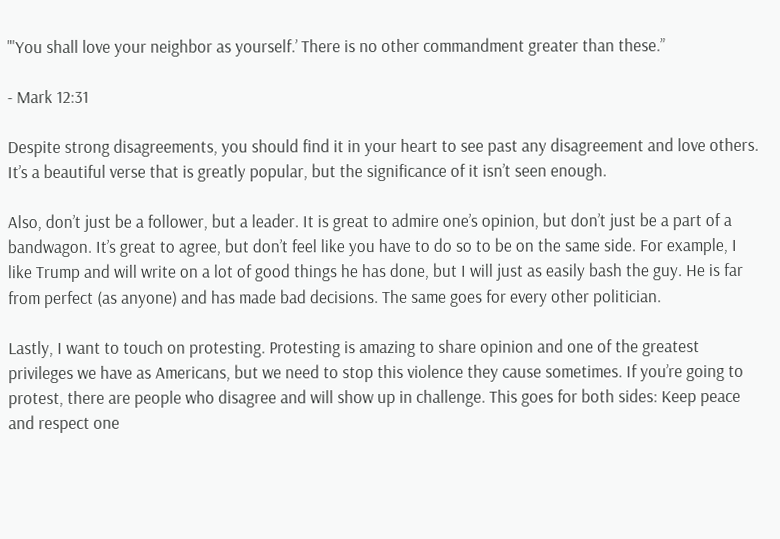"'You shall love your neighbor as yourself.’ There is no other commandment greater than these.”

- Mark 12:31

Despite strong disagreements, you should find it in your heart to see past any disagreement and love others. It’s a beautiful verse that is greatly popular, but the significance of it isn’t seen enough.

Also, don’t just be a follower, but a leader. It is great to admire one’s opinion, but don’t just be a part of a bandwagon. It’s great to agree, but don’t feel like you have to do so to be on the same side. For example, I like Trump and will write on a lot of good things he has done, but I will just as easily bash the guy. He is far from perfect (as anyone) and has made bad decisions. The same goes for every other politician.

Lastly, I want to touch on protesting. Protesting is amazing to share opinion and one of the greatest privileges we have as Americans, but we need to stop this violence they cause sometimes. If you’re going to protest, there are people who disagree and will show up in challenge. This goes for both sides: Keep peace and respect one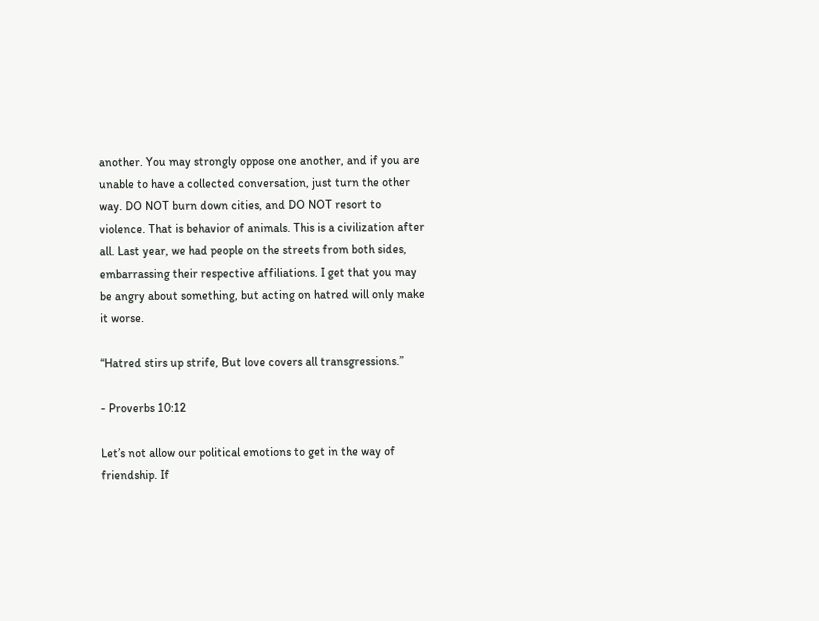another. You may strongly oppose one another, and if you are unable to have a collected conversation, just turn the other way. DO NOT burn down cities, and DO NOT resort to violence. That is behavior of animals. This is a civilization after all. Last year, we had people on the streets from both sides, embarrassing their respective affiliations. I get that you may be angry about something, but acting on hatred will only make it worse.

“Hatred stirs up strife, But love covers all transgressions.”

- Proverbs 10:12

Let’s not allow our political emotions to get in the way of friendship. If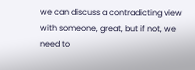we can discuss a contradicting view with someone, great, but if not, we need to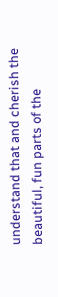understand that and cherish the beautiful, fun parts of the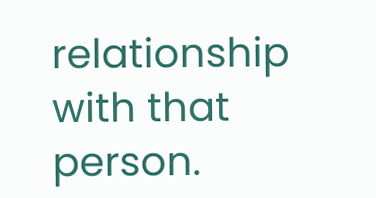relationship with that person.